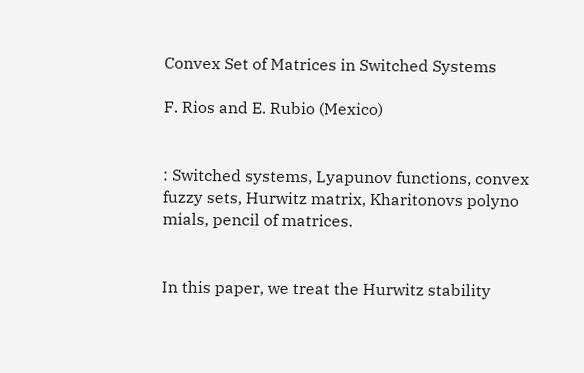Convex Set of Matrices in Switched Systems

F. Rios and E. Rubio (Mexico)


: Switched systems, Lyapunov functions, convex fuzzy sets, Hurwitz matrix, Kharitonovs polyno mials, pencil of matrices.


In this paper, we treat the Hurwitz stability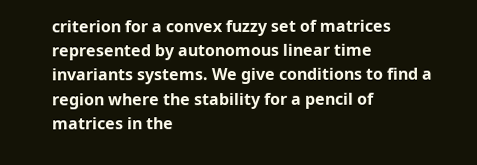criterion for a convex fuzzy set of matrices represented by autonomous linear time invariants systems. We give conditions to find a region where the stability for a pencil of matrices in the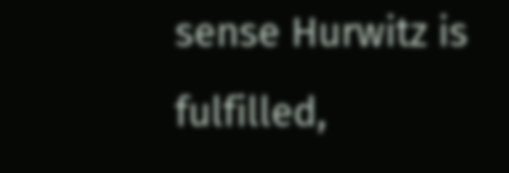sense Hurwitz is fulfilled,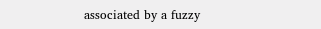associated by a fuzzy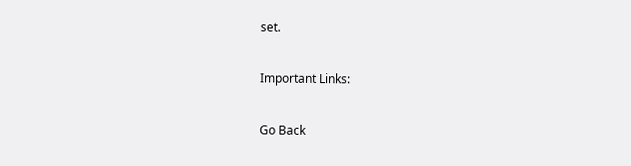set.

Important Links:

Go Back